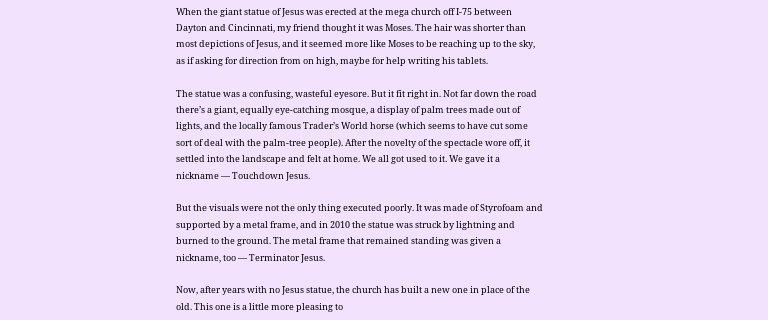When the giant statue of Jesus was erected at the mega church off I-75 between Dayton and Cincinnati, my friend thought it was Moses. The hair was shorter than most depictions of Jesus, and it seemed more like Moses to be reaching up to the sky, as if asking for direction from on high, maybe for help writing his tablets.

The statue was a confusing, wasteful eyesore. But it fit right in. Not far down the road there’s a giant, equally eye-catching mosque, a display of palm trees made out of lights, and the locally famous Trader’s World horse (which seems to have cut some sort of deal with the palm-tree people). After the novelty of the spectacle wore off, it settled into the landscape and felt at home. We all got used to it. We gave it a nickname — Touchdown Jesus.

But the visuals were not the only thing executed poorly. It was made of Styrofoam and supported by a metal frame, and in 2010 the statue was struck by lightning and burned to the ground. The metal frame that remained standing was given a nickname, too — Terminator Jesus.

Now, after years with no Jesus statue, the church has built a new one in place of the old. This one is a little more pleasing to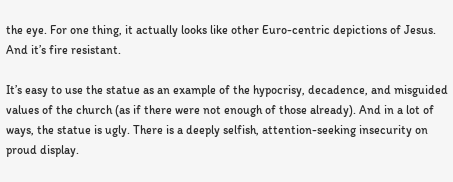the eye. For one thing, it actually looks like other Euro-centric depictions of Jesus. And it’s fire resistant.

It’s easy to use the statue as an example of the hypocrisy, decadence, and misguided values of the church (as if there were not enough of those already). And in a lot of ways, the statue is ugly. There is a deeply selfish, attention-seeking insecurity on proud display.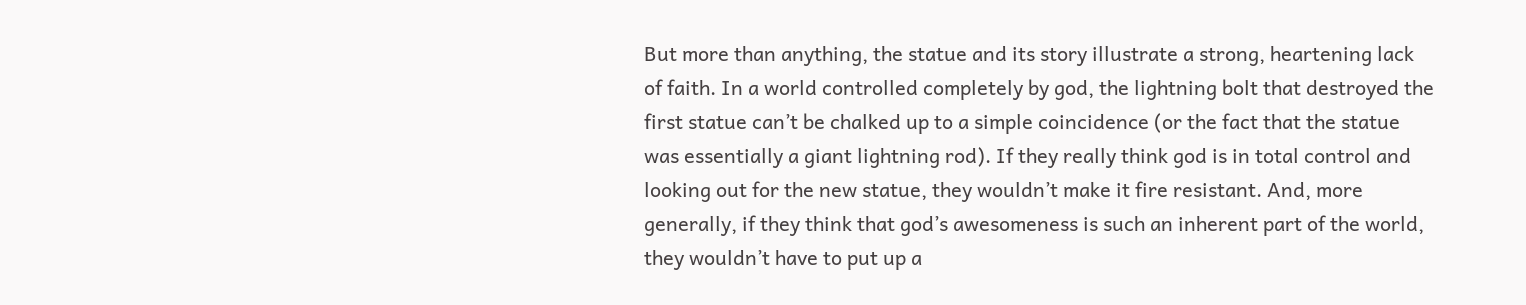But more than anything, the statue and its story illustrate a strong, heartening lack of faith. In a world controlled completely by god, the lightning bolt that destroyed the first statue can’t be chalked up to a simple coincidence (or the fact that the statue was essentially a giant lightning rod). If they really think god is in total control and looking out for the new statue, they wouldn’t make it fire resistant. And, more generally, if they think that god’s awesomeness is such an inherent part of the world, they wouldn’t have to put up a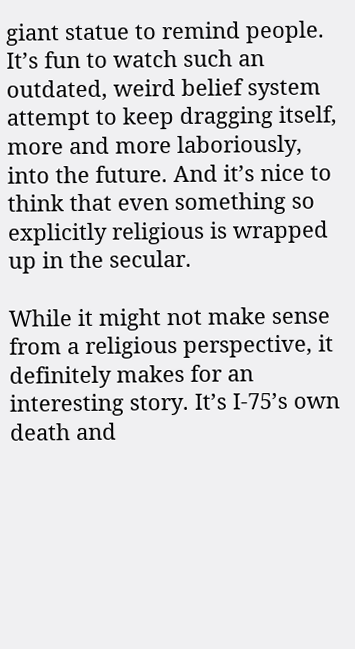giant statue to remind people. It’s fun to watch such an outdated, weird belief system attempt to keep dragging itself, more and more laboriously, into the future. And it’s nice to think that even something so explicitly religious is wrapped up in the secular.

While it might not make sense from a religious perspective, it definitely makes for an interesting story. It’s I-75’s own death and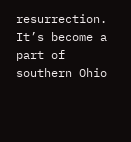resurrection. It’s become a part of southern Ohio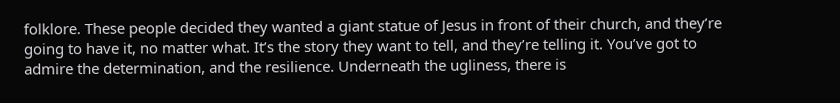folklore. These people decided they wanted a giant statue of Jesus in front of their church, and they’re going to have it, no matter what. It’s the story they want to tell, and they’re telling it. You’ve got to admire the determination, and the resilience. Underneath the ugliness, there is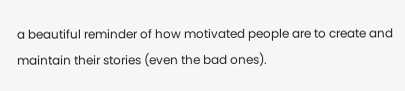a beautiful reminder of how motivated people are to create and maintain their stories (even the bad ones).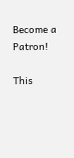Become a Patron!

This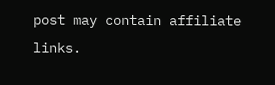post may contain affiliate links.